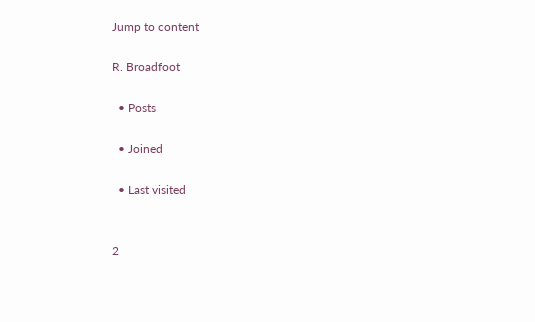Jump to content

R. Broadfoot

  • Posts

  • Joined

  • Last visited


2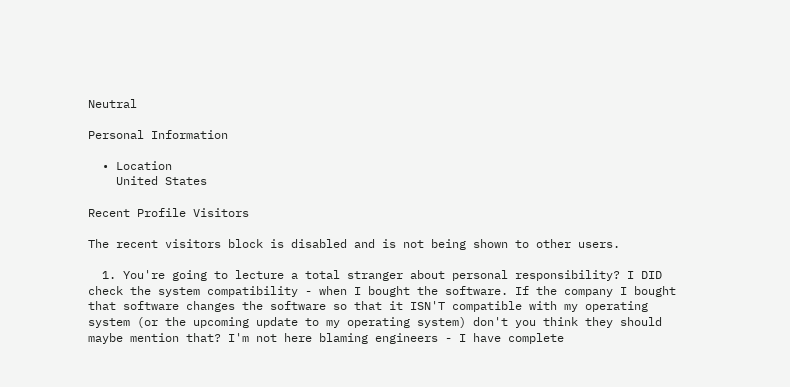Neutral

Personal Information

  • Location
    United States

Recent Profile Visitors

The recent visitors block is disabled and is not being shown to other users.

  1. You're going to lecture a total stranger about personal responsibility? I DID check the system compatibility - when I bought the software. If the company I bought that software changes the software so that it ISN'T compatible with my operating system (or the upcoming update to my operating system) don't you think they should maybe mention that? I'm not here blaming engineers - I have complete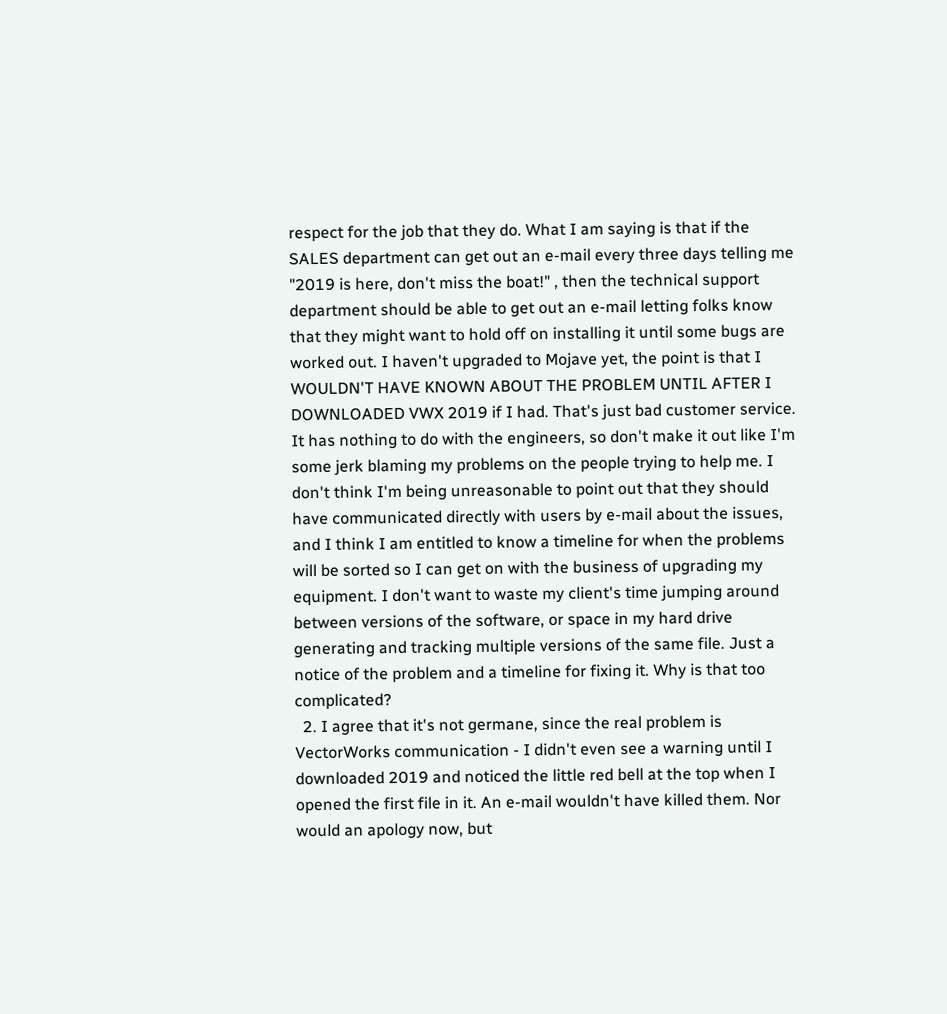respect for the job that they do. What I am saying is that if the SALES department can get out an e-mail every three days telling me "2019 is here, don't miss the boat!" , then the technical support department should be able to get out an e-mail letting folks know that they might want to hold off on installing it until some bugs are worked out. I haven't upgraded to Mojave yet, the point is that I WOULDN'T HAVE KNOWN ABOUT THE PROBLEM UNTIL AFTER I DOWNLOADED VWX 2019 if I had. That's just bad customer service. It has nothing to do with the engineers, so don't make it out like I'm some jerk blaming my problems on the people trying to help me. I don't think I'm being unreasonable to point out that they should have communicated directly with users by e-mail about the issues, and I think I am entitled to know a timeline for when the problems will be sorted so I can get on with the business of upgrading my equipment. I don't want to waste my client's time jumping around between versions of the software, or space in my hard drive generating and tracking multiple versions of the same file. Just a notice of the problem and a timeline for fixing it. Why is that too complicated?
  2. I agree that it's not germane, since the real problem is VectorWorks communication - I didn't even see a warning until I downloaded 2019 and noticed the little red bell at the top when I opened the first file in it. An e-mail wouldn't have killed them. Nor would an apology now, but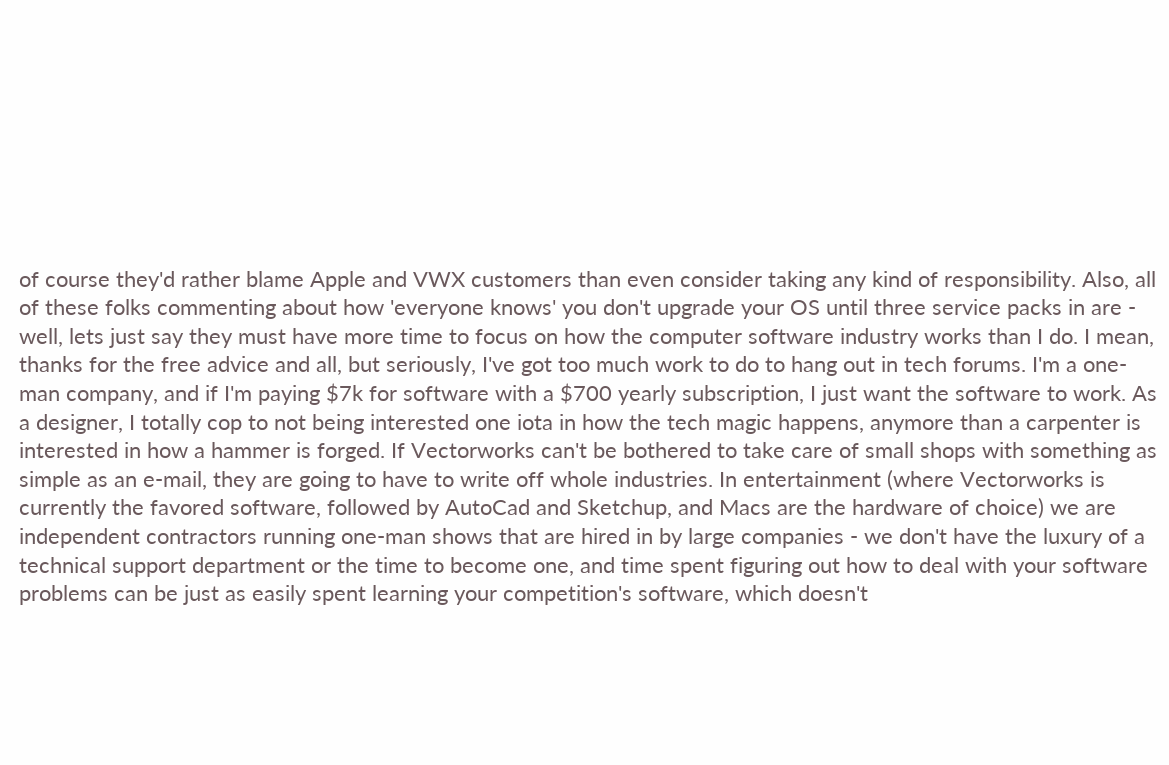of course they'd rather blame Apple and VWX customers than even consider taking any kind of responsibility. Also, all of these folks commenting about how 'everyone knows' you don't upgrade your OS until three service packs in are - well, lets just say they must have more time to focus on how the computer software industry works than I do. I mean, thanks for the free advice and all, but seriously, I've got too much work to do to hang out in tech forums. I'm a one-man company, and if I'm paying $7k for software with a $700 yearly subscription, I just want the software to work. As a designer, I totally cop to not being interested one iota in how the tech magic happens, anymore than a carpenter is interested in how a hammer is forged. If Vectorworks can't be bothered to take care of small shops with something as simple as an e-mail, they are going to have to write off whole industries. In entertainment (where Vectorworks is currently the favored software, followed by AutoCad and Sketchup, and Macs are the hardware of choice) we are independent contractors running one-man shows that are hired in by large companies - we don't have the luxury of a technical support department or the time to become one, and time spent figuring out how to deal with your software problems can be just as easily spent learning your competition's software, which doesn't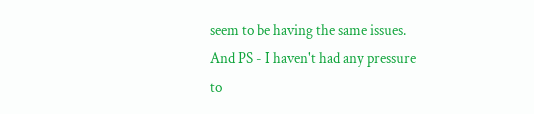seem to be having the same issues. And PS - I haven't had any pressure to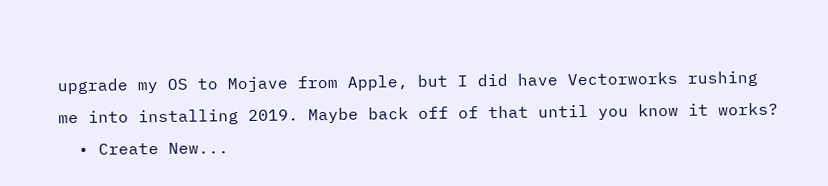upgrade my OS to Mojave from Apple, but I did have Vectorworks rushing me into installing 2019. Maybe back off of that until you know it works?
  • Create New...